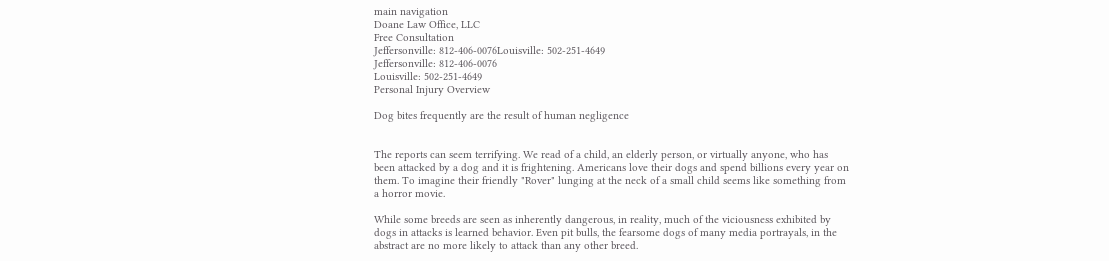main navigation
Doane Law Office, LLC
Free Consultation
Jeffersonville: 812-406-0076Louisville: 502-251-4649
Jeffersonville: 812-406-0076
Louisville: 502-251-4649
Personal Injury Overview

Dog bites frequently are the result of human negligence


The reports can seem terrifying. We read of a child, an elderly person, or virtually anyone, who has been attacked by a dog and it is frightening. Americans love their dogs and spend billions every year on them. To imagine their friendly "Rover" lunging at the neck of a small child seems like something from a horror movie.

While some breeds are seen as inherently dangerous, in reality, much of the viciousness exhibited by dogs in attacks is learned behavior. Even pit bulls, the fearsome dogs of many media portrayals, in the abstract are no more likely to attack than any other breed.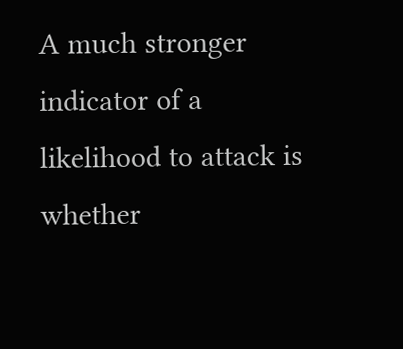A much stronger indicator of a likelihood to attack is whether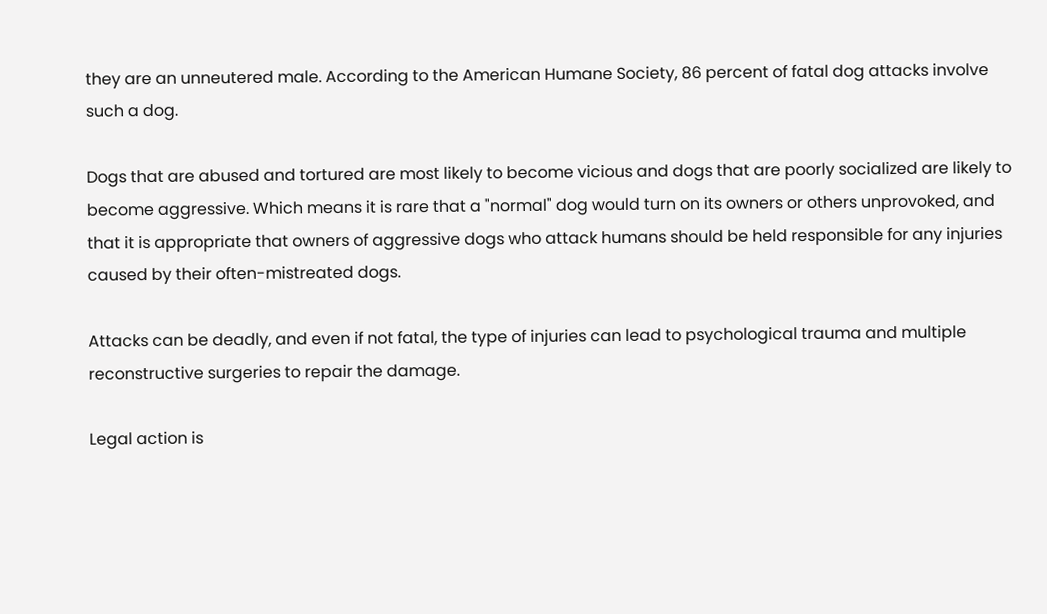they are an unneutered male. According to the American Humane Society, 86 percent of fatal dog attacks involve such a dog.

Dogs that are abused and tortured are most likely to become vicious and dogs that are poorly socialized are likely to become aggressive. Which means it is rare that a "normal" dog would turn on its owners or others unprovoked, and that it is appropriate that owners of aggressive dogs who attack humans should be held responsible for any injuries caused by their often-mistreated dogs.

Attacks can be deadly, and even if not fatal, the type of injuries can lead to psychological trauma and multiple reconstructive surgeries to repair the damage.

Legal action is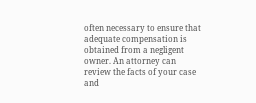often necessary to ensure that adequate compensation is obtained from a negligent owner. An attorney can review the facts of your case and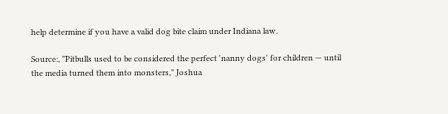help determine if you have a valid dog bite claim under Indiana law.

Source:, "Pitbulls used to be considered the perfect 'nanny dogs' for children — until the media turned them into monsters," Joshua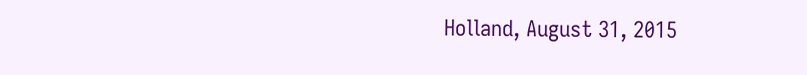Holland, August 31, 2015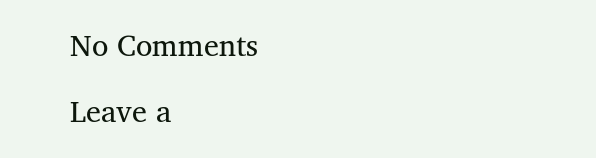No Comments

Leave a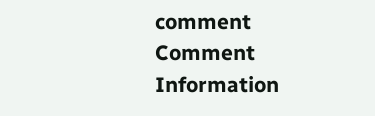comment
Comment Information